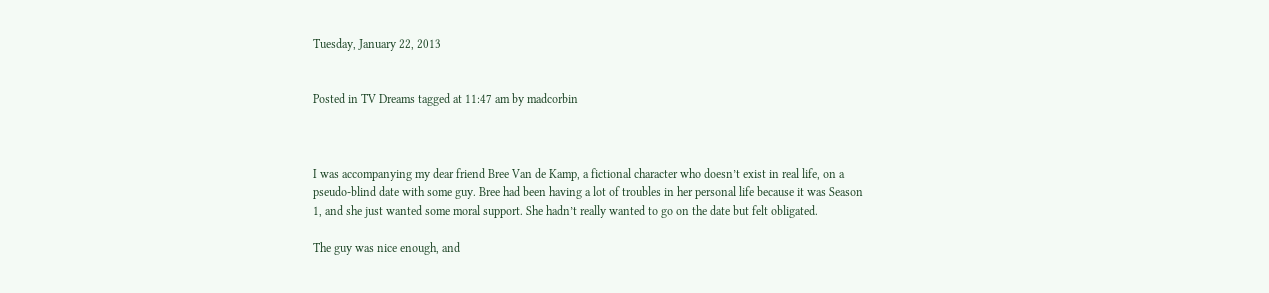Tuesday, January 22, 2013


Posted in TV Dreams tagged at 11:47 am by madcorbin



I was accompanying my dear friend Bree Van de Kamp, a fictional character who doesn’t exist in real life, on a pseudo-blind date with some guy. Bree had been having a lot of troubles in her personal life because it was Season 1, and she just wanted some moral support. She hadn’t really wanted to go on the date but felt obligated.

The guy was nice enough, and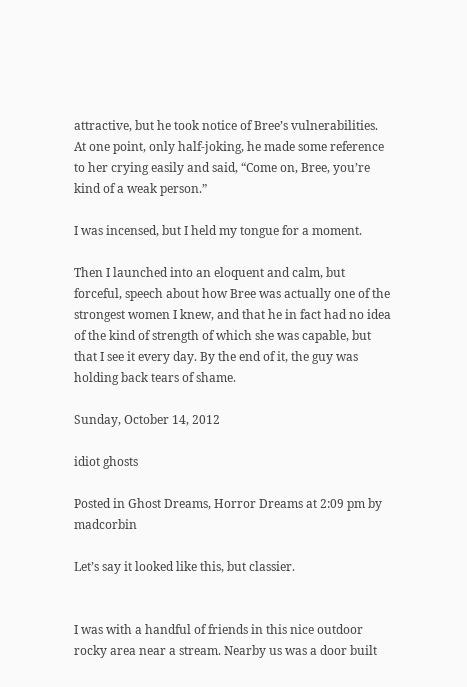attractive, but he took notice of Bree’s vulnerabilities. At one point, only half-joking, he made some reference to her crying easily and said, “Come on, Bree, you’re kind of a weak person.”

I was incensed, but I held my tongue for a moment.

Then I launched into an eloquent and calm, but forceful, speech about how Bree was actually one of the strongest women I knew, and that he in fact had no idea of the kind of strength of which she was capable, but that I see it every day. By the end of it, the guy was holding back tears of shame.

Sunday, October 14, 2012

idiot ghosts

Posted in Ghost Dreams, Horror Dreams at 2:09 pm by madcorbin

Let’s say it looked like this, but classier.


I was with a handful of friends in this nice outdoor rocky area near a stream. Nearby us was a door built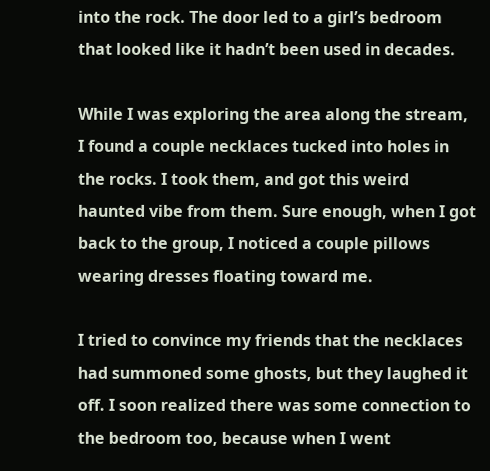into the rock. The door led to a girl’s bedroom that looked like it hadn’t been used in decades.

While I was exploring the area along the stream, I found a couple necklaces tucked into holes in the rocks. I took them, and got this weird haunted vibe from them. Sure enough, when I got back to the group, I noticed a couple pillows wearing dresses floating toward me.

I tried to convince my friends that the necklaces had summoned some ghosts, but they laughed it off. I soon realized there was some connection to the bedroom too, because when I went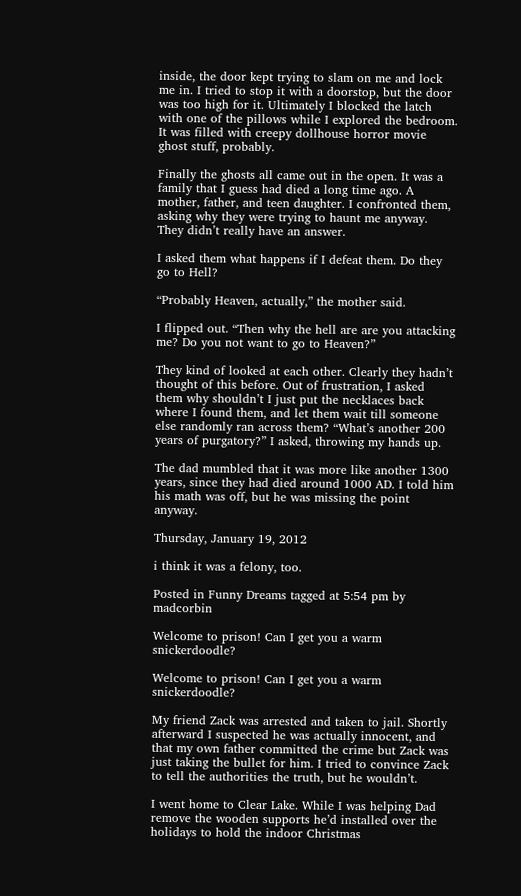inside, the door kept trying to slam on me and lock me in. I tried to stop it with a doorstop, but the door was too high for it. Ultimately I blocked the latch with one of the pillows while I explored the bedroom. It was filled with creepy dollhouse horror movie ghost stuff, probably.

Finally the ghosts all came out in the open. It was a family that I guess had died a long time ago. A mother, father, and teen daughter. I confronted them, asking why they were trying to haunt me anyway. They didn’t really have an answer.

I asked them what happens if I defeat them. Do they go to Hell?

“Probably Heaven, actually,” the mother said.

I flipped out. “Then why the hell are are you attacking me? Do you not want to go to Heaven?”

They kind of looked at each other. Clearly they hadn’t thought of this before. Out of frustration, I asked them why shouldn’t I just put the necklaces back where I found them, and let them wait till someone else randomly ran across them? “What’s another 200 years of purgatory?” I asked, throwing my hands up.

The dad mumbled that it was more like another 1300 years, since they had died around 1000 AD. I told him his math was off, but he was missing the point anyway.

Thursday, January 19, 2012

i think it was a felony, too.

Posted in Funny Dreams tagged at 5:54 pm by madcorbin

Welcome to prison! Can I get you a warm snickerdoodle?

Welcome to prison! Can I get you a warm snickerdoodle?

My friend Zack was arrested and taken to jail. Shortly afterward I suspected he was actually innocent, and that my own father committed the crime but Zack was just taking the bullet for him. I tried to convince Zack to tell the authorities the truth, but he wouldn’t.

I went home to Clear Lake. While I was helping Dad remove the wooden supports he’d installed over the holidays to hold the indoor Christmas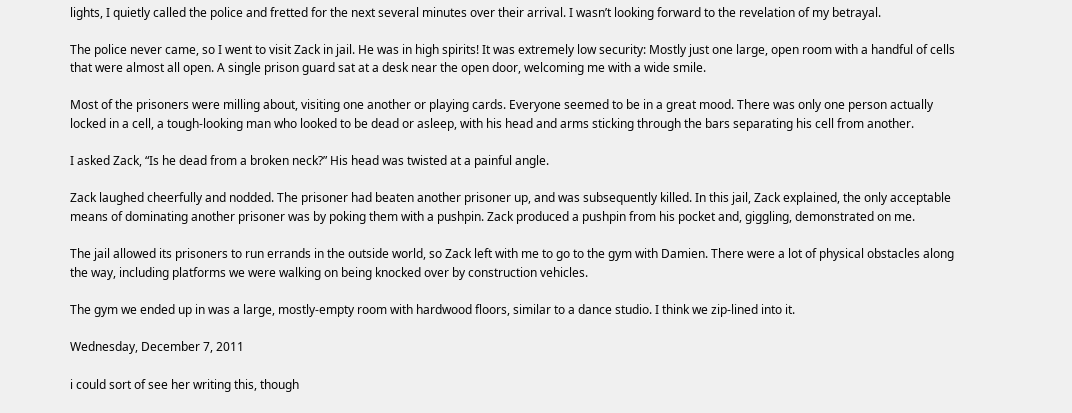lights, I quietly called the police and fretted for the next several minutes over their arrival. I wasn’t looking forward to the revelation of my betrayal.

The police never came, so I went to visit Zack in jail. He was in high spirits! It was extremely low security: Mostly just one large, open room with a handful of cells that were almost all open. A single prison guard sat at a desk near the open door, welcoming me with a wide smile.

Most of the prisoners were milling about, visiting one another or playing cards. Everyone seemed to be in a great mood. There was only one person actually locked in a cell, a tough-looking man who looked to be dead or asleep, with his head and arms sticking through the bars separating his cell from another.

I asked Zack, “Is he dead from a broken neck?” His head was twisted at a painful angle.

Zack laughed cheerfully and nodded. The prisoner had beaten another prisoner up, and was subsequently killed. In this jail, Zack explained, the only acceptable means of dominating another prisoner was by poking them with a pushpin. Zack produced a pushpin from his pocket and, giggling, demonstrated on me.

The jail allowed its prisoners to run errands in the outside world, so Zack left with me to go to the gym with Damien. There were a lot of physical obstacles along the way, including platforms we were walking on being knocked over by construction vehicles.

The gym we ended up in was a large, mostly-empty room with hardwood floors, similar to a dance studio. I think we zip-lined into it.

Wednesday, December 7, 2011

i could sort of see her writing this, though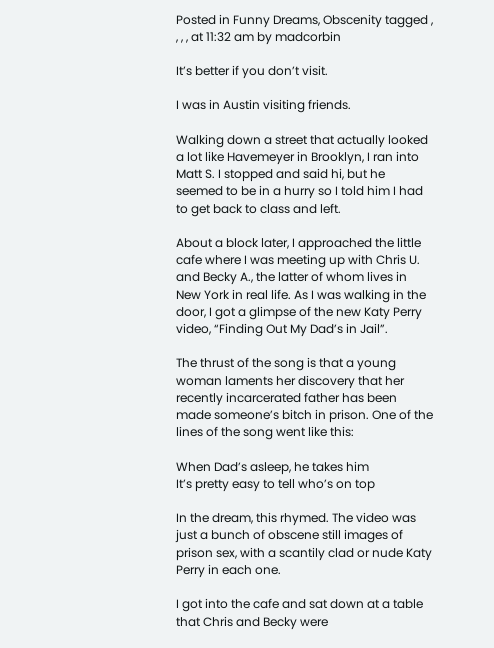Posted in Funny Dreams, Obscenity tagged , , , , at 11:32 am by madcorbin

It’s better if you don’t visit.

I was in Austin visiting friends.

Walking down a street that actually looked a lot like Havemeyer in Brooklyn, I ran into Matt S. I stopped and said hi, but he seemed to be in a hurry so I told him I had to get back to class and left.

About a block later, I approached the little cafe where I was meeting up with Chris U. and Becky A., the latter of whom lives in New York in real life. As I was walking in the door, I got a glimpse of the new Katy Perry video, “Finding Out My Dad’s in Jail”.

The thrust of the song is that a young woman laments her discovery that her recently incarcerated father has been made someone’s bitch in prison. One of the lines of the song went like this:

When Dad’s asleep, he takes him
It’s pretty easy to tell who’s on top

In the dream, this rhymed. The video was just a bunch of obscene still images of prison sex, with a scantily clad or nude Katy Perry in each one.

I got into the cafe and sat down at a table that Chris and Becky were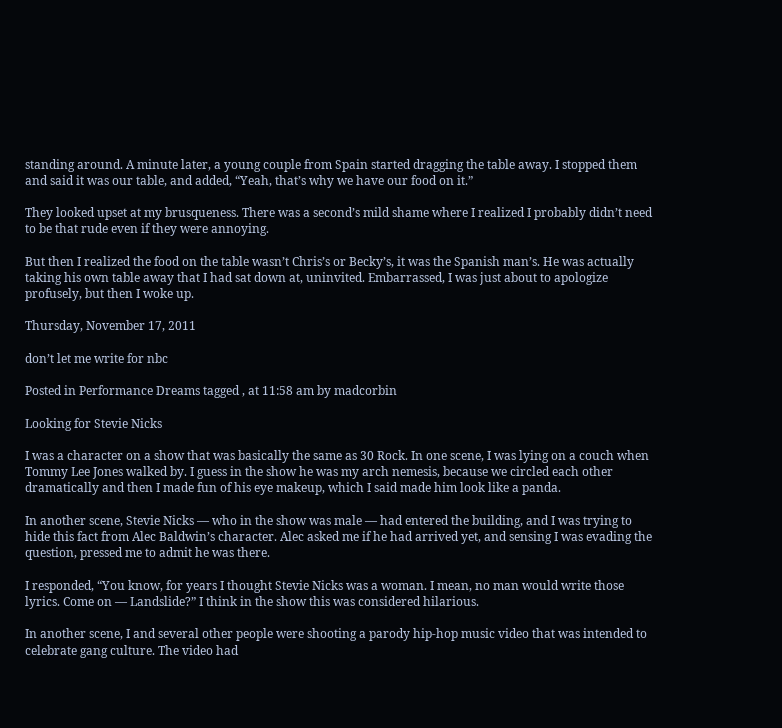standing around. A minute later, a young couple from Spain started dragging the table away. I stopped them and said it was our table, and added, “Yeah, that’s why we have our food on it.”

They looked upset at my brusqueness. There was a second’s mild shame where I realized I probably didn’t need to be that rude even if they were annoying.

But then I realized the food on the table wasn’t Chris’s or Becky’s, it was the Spanish man’s. He was actually taking his own table away that I had sat down at, uninvited. Embarrassed, I was just about to apologize profusely, but then I woke up.

Thursday, November 17, 2011

don’t let me write for nbc

Posted in Performance Dreams tagged , at 11:58 am by madcorbin

Looking for Stevie Nicks

I was a character on a show that was basically the same as 30 Rock. In one scene, I was lying on a couch when Tommy Lee Jones walked by. I guess in the show he was my arch nemesis, because we circled each other dramatically and then I made fun of his eye makeup, which I said made him look like a panda.

In another scene, Stevie Nicks — who in the show was male — had entered the building, and I was trying to hide this fact from Alec Baldwin’s character. Alec asked me if he had arrived yet, and sensing I was evading the question, pressed me to admit he was there.

I responded, “You know, for years I thought Stevie Nicks was a woman. I mean, no man would write those lyrics. Come on — Landslide?” I think in the show this was considered hilarious.

In another scene, I and several other people were shooting a parody hip-hop music video that was intended to celebrate gang culture. The video had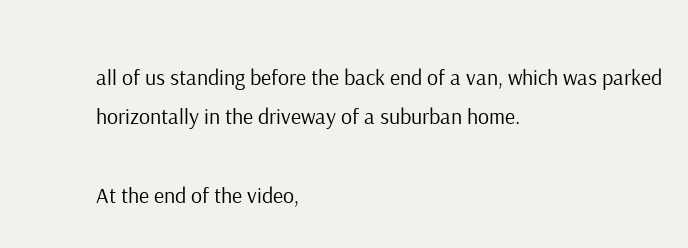all of us standing before the back end of a van, which was parked horizontally in the driveway of a suburban home.

At the end of the video,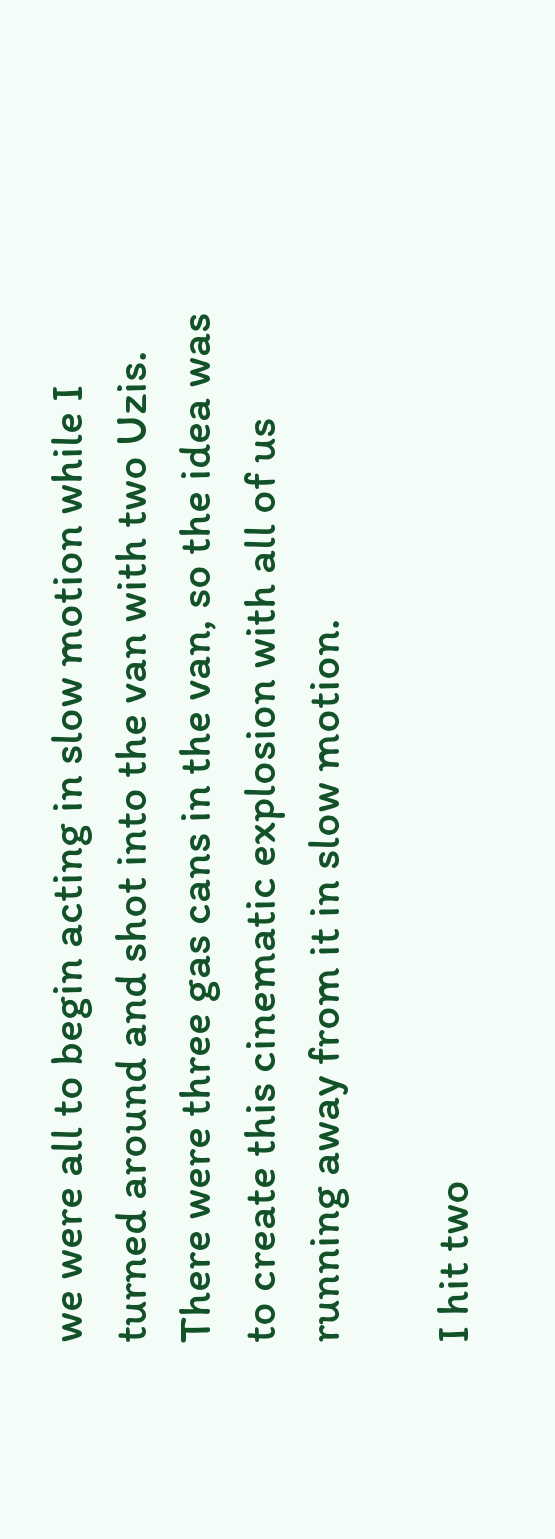we were all to begin acting in slow motion while I turned around and shot into the van with two Uzis. There were three gas cans in the van, so the idea was to create this cinematic explosion with all of us running away from it in slow motion.

I hit two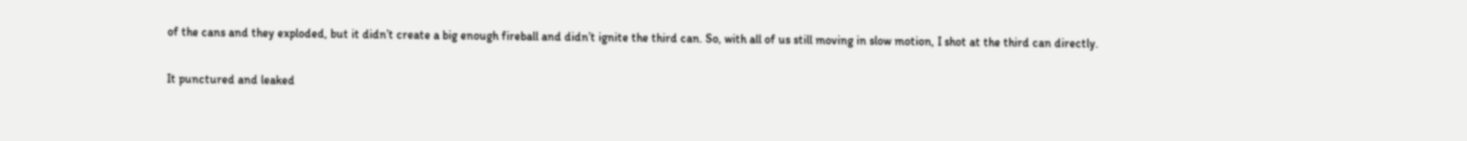of the cans and they exploded, but it didn’t create a big enough fireball and didn’t ignite the third can. So, with all of us still moving in slow motion, I shot at the third can directly.

It punctured and leaked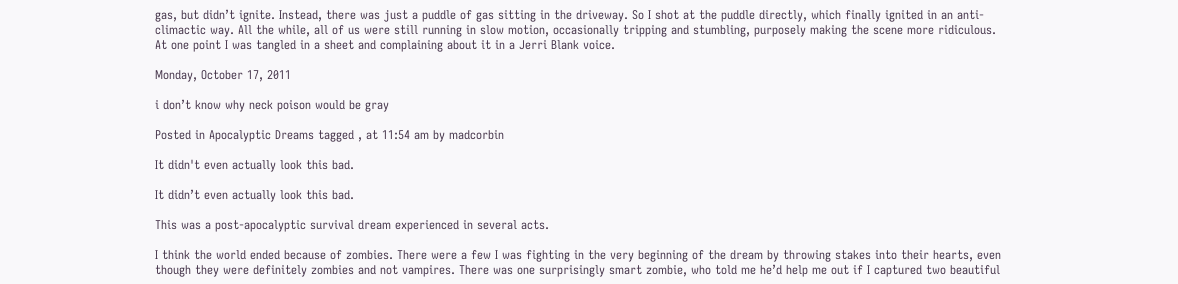gas, but didn’t ignite. Instead, there was just a puddle of gas sitting in the driveway. So I shot at the puddle directly, which finally ignited in an anti-climactic way. All the while, all of us were still running in slow motion, occasionally tripping and stumbling, purposely making the scene more ridiculous. At one point I was tangled in a sheet and complaining about it in a Jerri Blank voice.

Monday, October 17, 2011

i don’t know why neck poison would be gray

Posted in Apocalyptic Dreams tagged , at 11:54 am by madcorbin

It didn't even actually look this bad.

It didn’t even actually look this bad.

This was a post-apocalyptic survival dream experienced in several acts.

I think the world ended because of zombies. There were a few I was fighting in the very beginning of the dream by throwing stakes into their hearts, even though they were definitely zombies and not vampires. There was one surprisingly smart zombie, who told me he’d help me out if I captured two beautiful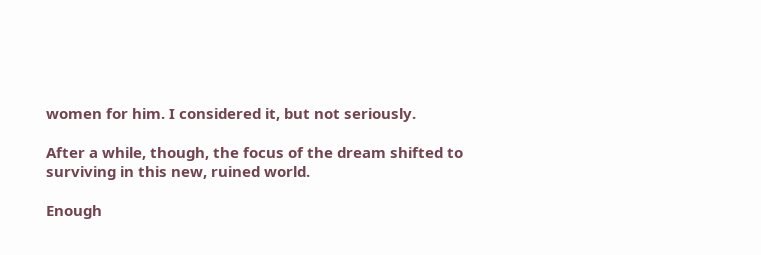women for him. I considered it, but not seriously.

After a while, though, the focus of the dream shifted to surviving in this new, ruined world.

Enough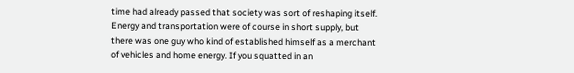time had already passed that society was sort of reshaping itself. Energy and transportation were of course in short supply, but there was one guy who kind of established himself as a merchant of vehicles and home energy. If you squatted in an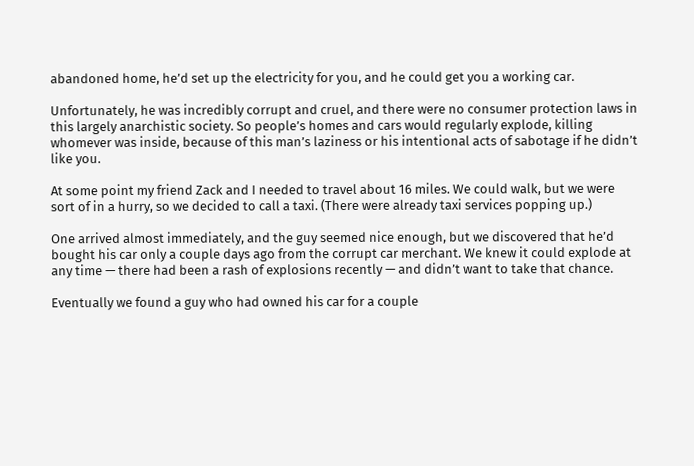abandoned home, he’d set up the electricity for you, and he could get you a working car.

Unfortunately, he was incredibly corrupt and cruel, and there were no consumer protection laws in this largely anarchistic society. So people’s homes and cars would regularly explode, killing whomever was inside, because of this man’s laziness or his intentional acts of sabotage if he didn’t like you.

At some point my friend Zack and I needed to travel about 16 miles. We could walk, but we were sort of in a hurry, so we decided to call a taxi. (There were already taxi services popping up.)

One arrived almost immediately, and the guy seemed nice enough, but we discovered that he’d bought his car only a couple days ago from the corrupt car merchant. We knew it could explode at any time — there had been a rash of explosions recently — and didn’t want to take that chance.

Eventually we found a guy who had owned his car for a couple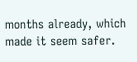months already, which made it seem safer.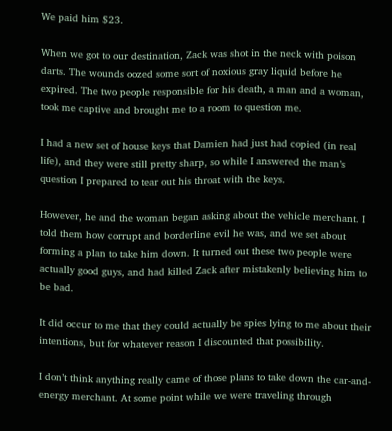We paid him $23.

When we got to our destination, Zack was shot in the neck with poison darts. The wounds oozed some sort of noxious gray liquid before he expired. The two people responsible for his death, a man and a woman, took me captive and brought me to a room to question me.

I had a new set of house keys that Damien had just had copied (in real life), and they were still pretty sharp, so while I answered the man’s question I prepared to tear out his throat with the keys.

However, he and the woman began asking about the vehicle merchant. I told them how corrupt and borderline evil he was, and we set about forming a plan to take him down. It turned out these two people were actually good guys, and had killed Zack after mistakenly believing him to be bad.

It did occur to me that they could actually be spies lying to me about their intentions, but for whatever reason I discounted that possibility.

I don’t think anything really came of those plans to take down the car-and-energy merchant. At some point while we were traveling through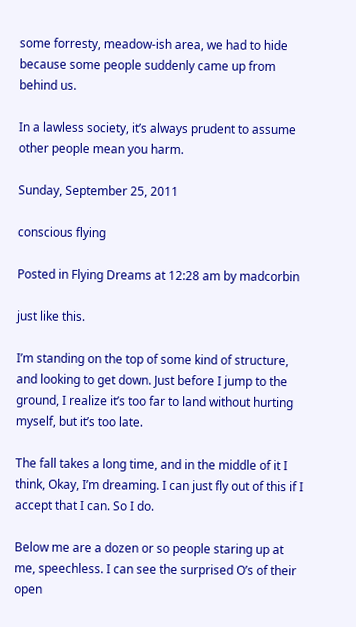some forresty, meadow-ish area, we had to hide because some people suddenly came up from behind us.

In a lawless society, it’s always prudent to assume other people mean you harm.

Sunday, September 25, 2011

conscious flying

Posted in Flying Dreams at 12:28 am by madcorbin

just like this.

I’m standing on the top of some kind of structure, and looking to get down. Just before I jump to the ground, I realize it’s too far to land without hurting myself, but it’s too late.

The fall takes a long time, and in the middle of it I think, Okay, I’m dreaming. I can just fly out of this if I accept that I can. So I do.

Below me are a dozen or so people staring up at me, speechless. I can see the surprised O’s of their open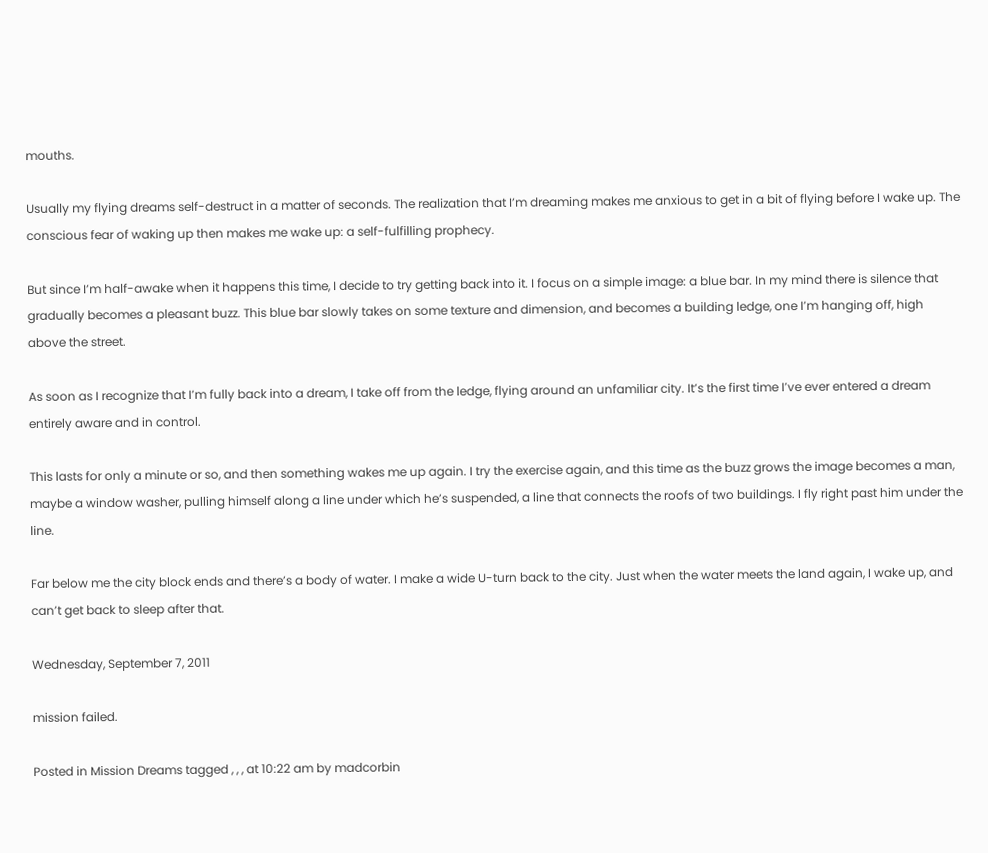mouths.

Usually my flying dreams self-destruct in a matter of seconds. The realization that I’m dreaming makes me anxious to get in a bit of flying before I wake up. The conscious fear of waking up then makes me wake up: a self-fulfilling prophecy.

But since I’m half-awake when it happens this time, I decide to try getting back into it. I focus on a simple image: a blue bar. In my mind there is silence that gradually becomes a pleasant buzz. This blue bar slowly takes on some texture and dimension, and becomes a building ledge, one I’m hanging off, high above the street.

As soon as I recognize that I’m fully back into a dream, I take off from the ledge, flying around an unfamiliar city. It’s the first time I’ve ever entered a dream entirely aware and in control.

This lasts for only a minute or so, and then something wakes me up again. I try the exercise again, and this time as the buzz grows the image becomes a man, maybe a window washer, pulling himself along a line under which he’s suspended, a line that connects the roofs of two buildings. I fly right past him under the line.

Far below me the city block ends and there’s a body of water. I make a wide U-turn back to the city. Just when the water meets the land again, I wake up, and can’t get back to sleep after that.

Wednesday, September 7, 2011

mission failed.

Posted in Mission Dreams tagged , , , at 10:22 am by madcorbin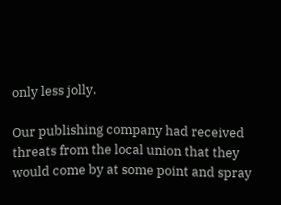only less jolly.

Our publishing company had received threats from the local union that they would come by at some point and spray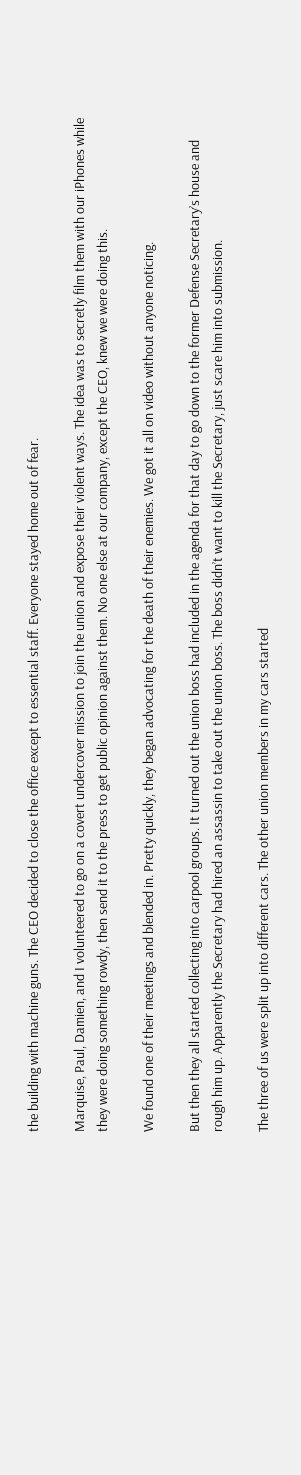the building with machine guns. The CEO decided to close the office except to essential staff. Everyone stayed home out of fear.

Marquise, Paul, Damien, and I volunteered to go on a covert undercover mission to join the union and expose their violent ways. The idea was to secretly film them with our iPhones while they were doing something rowdy, then send it to the press to get public opinion against them. No one else at our company, except the CEO, knew we were doing this.

We found one of their meetings and blended in. Pretty quickly, they began advocating for the death of their enemies. We got it all on video without anyone noticing.

But then they all started collecting into carpool groups. It turned out the union boss had included in the agenda for that day to go down to the former Defense Secretary’s house and rough him up. Apparently the Secretary had hired an assassin to take out the union boss. The boss didn’t want to kill the Secretary, just scare him into submission.

The three of us were split up into different cars. The other union members in my cars started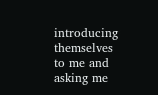introducing themselves to me and asking me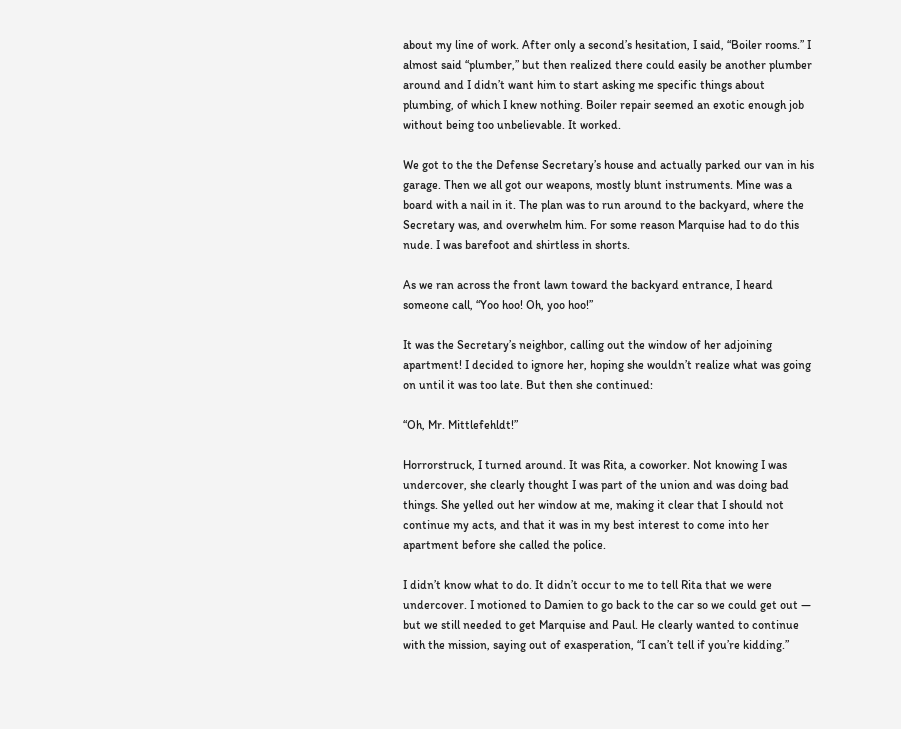about my line of work. After only a second’s hesitation, I said, “Boiler rooms.” I almost said “plumber,” but then realized there could easily be another plumber around and I didn’t want him to start asking me specific things about plumbing, of which I knew nothing. Boiler repair seemed an exotic enough job without being too unbelievable. It worked.

We got to the the Defense Secretary’s house and actually parked our van in his garage. Then we all got our weapons, mostly blunt instruments. Mine was a board with a nail in it. The plan was to run around to the backyard, where the Secretary was, and overwhelm him. For some reason Marquise had to do this nude. I was barefoot and shirtless in shorts.

As we ran across the front lawn toward the backyard entrance, I heard someone call, “Yoo hoo! Oh, yoo hoo!”

It was the Secretary’s neighbor, calling out the window of her adjoining apartment! I decided to ignore her, hoping she wouldn’t realize what was going on until it was too late. But then she continued:

“Oh, Mr. Mittlefehldt!”

Horrorstruck, I turned around. It was Rita, a coworker. Not knowing I was undercover, she clearly thought I was part of the union and was doing bad things. She yelled out her window at me, making it clear that I should not continue my acts, and that it was in my best interest to come into her apartment before she called the police.

I didn’t know what to do. It didn’t occur to me to tell Rita that we were undercover. I motioned to Damien to go back to the car so we could get out — but we still needed to get Marquise and Paul. He clearly wanted to continue with the mission, saying out of exasperation, “I can’t tell if you’re kidding.”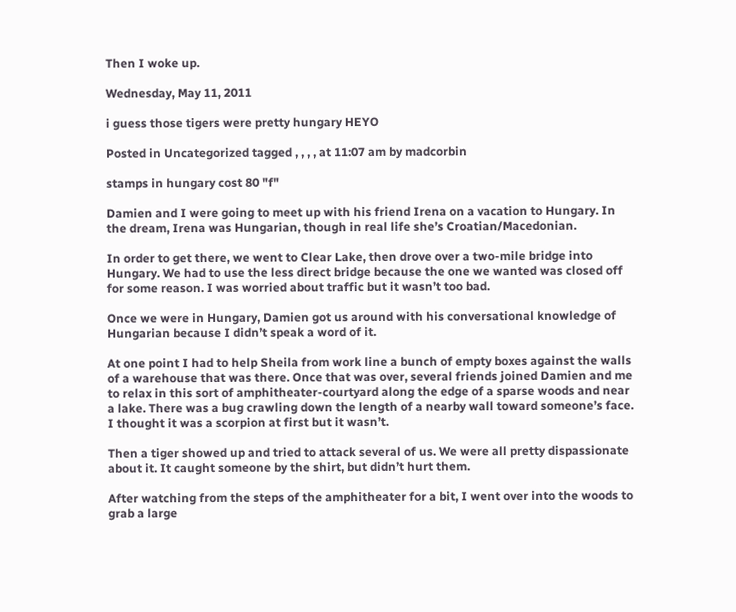Then I woke up.

Wednesday, May 11, 2011

i guess those tigers were pretty hungary HEYO

Posted in Uncategorized tagged , , , , at 11:07 am by madcorbin

stamps in hungary cost 80 "f"

Damien and I were going to meet up with his friend Irena on a vacation to Hungary. In the dream, Irena was Hungarian, though in real life she’s Croatian/Macedonian.

In order to get there, we went to Clear Lake, then drove over a two-mile bridge into Hungary. We had to use the less direct bridge because the one we wanted was closed off for some reason. I was worried about traffic but it wasn’t too bad.

Once we were in Hungary, Damien got us around with his conversational knowledge of Hungarian because I didn’t speak a word of it.

At one point I had to help Sheila from work line a bunch of empty boxes against the walls of a warehouse that was there. Once that was over, several friends joined Damien and me to relax in this sort of amphitheater-courtyard along the edge of a sparse woods and near a lake. There was a bug crawling down the length of a nearby wall toward someone’s face. I thought it was a scorpion at first but it wasn’t.

Then a tiger showed up and tried to attack several of us. We were all pretty dispassionate about it. It caught someone by the shirt, but didn’t hurt them.

After watching from the steps of the amphitheater for a bit, I went over into the woods to grab a large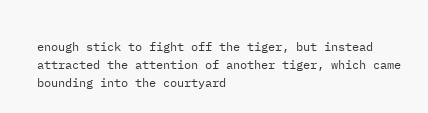enough stick to fight off the tiger, but instead attracted the attention of another tiger, which came bounding into the courtyard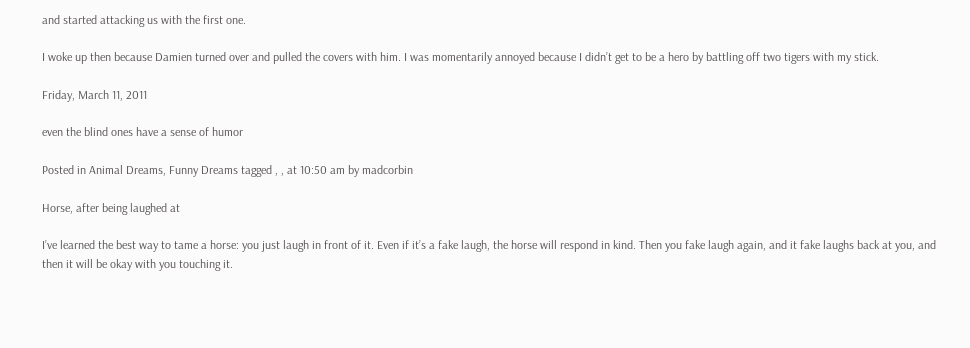and started attacking us with the first one.

I woke up then because Damien turned over and pulled the covers with him. I was momentarily annoyed because I didn’t get to be a hero by battling off two tigers with my stick.

Friday, March 11, 2011

even the blind ones have a sense of humor

Posted in Animal Dreams, Funny Dreams tagged , , at 10:50 am by madcorbin

Horse, after being laughed at

I’ve learned the best way to tame a horse: you just laugh in front of it. Even if it’s a fake laugh, the horse will respond in kind. Then you fake laugh again, and it fake laughs back at you, and then it will be okay with you touching it.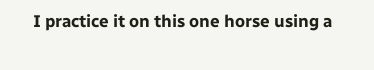I practice it on this one horse using a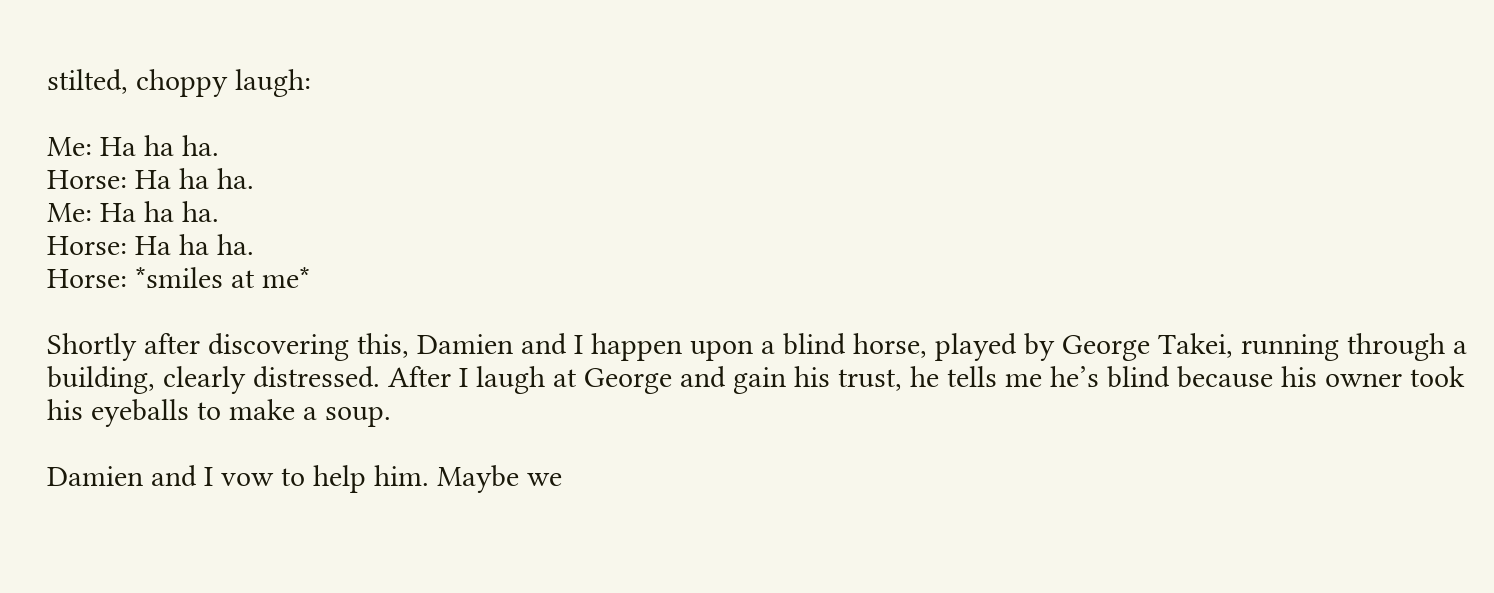stilted, choppy laugh:

Me: Ha ha ha.
Horse: Ha ha ha.
Me: Ha ha ha.
Horse: Ha ha ha.
Horse: *smiles at me*

Shortly after discovering this, Damien and I happen upon a blind horse, played by George Takei, running through a building, clearly distressed. After I laugh at George and gain his trust, he tells me he’s blind because his owner took his eyeballs to make a soup.

Damien and I vow to help him. Maybe we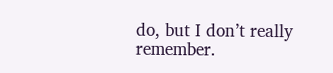do, but I don’t really remember.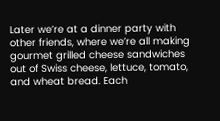Later we’re at a dinner party with other friends, where we’re all making gourmet grilled cheese sandwiches out of Swiss cheese, lettuce, tomato, and wheat bread. Each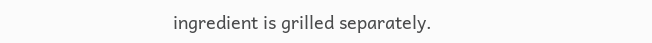ingredient is grilled separately.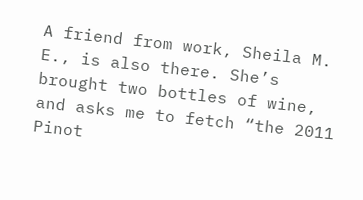A friend from work, Sheila M. E., is also there. She’s brought two bottles of wine, and asks me to fetch “the 2011 Pinot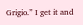Grigio.” I get it and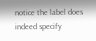notice the label does indeed specify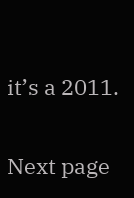it’s a 2011.

Next page